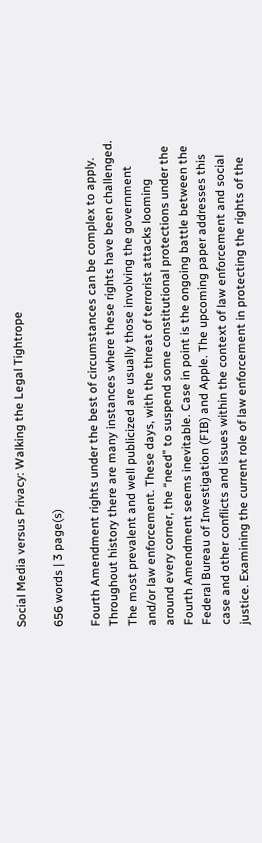Social Media versus Privacy: Walking the Legal Tightrope

656 words | 3 page(s)

Fourth Amendment rights under the best of circumstances can be complex to apply. Throughout history there are many instances where these rights have been challenged. The most prevalent and well publicized are usually those involving the government and/or law enforcement. These days, with the threat of terrorist attacks looming around every corner, the “need” to suspend some constitutional protections under the Fourth Amendment seems inevitable. Case in point is the ongoing battle between the Federal Bureau of Investigation (FIB) and Apple. The upcoming paper addresses this case and other conflicts and issues within the context of law enforcement and social justice. Examining the current role of law enforcement in protecting the rights of the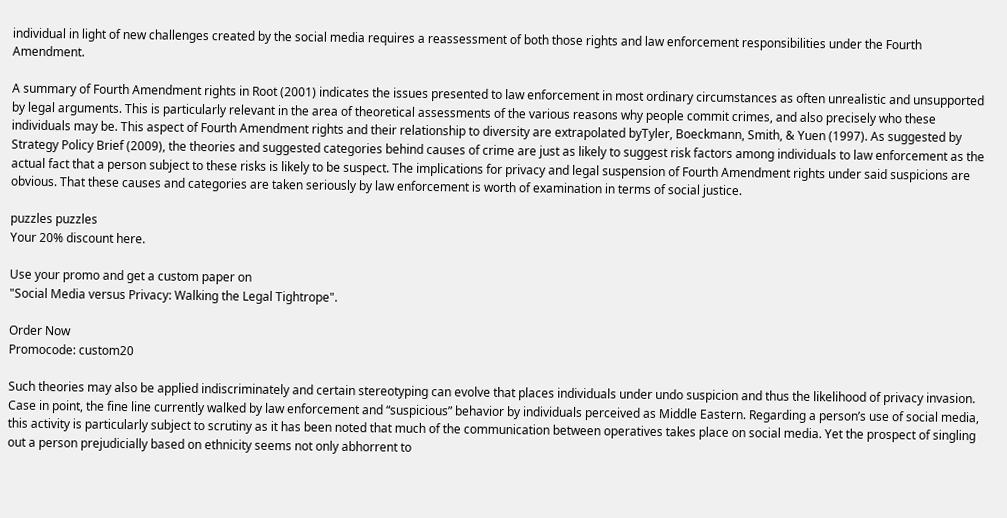individual in light of new challenges created by the social media requires a reassessment of both those rights and law enforcement responsibilities under the Fourth Amendment.

A summary of Fourth Amendment rights in Root (2001) indicates the issues presented to law enforcement in most ordinary circumstances as often unrealistic and unsupported by legal arguments. This is particularly relevant in the area of theoretical assessments of the various reasons why people commit crimes, and also precisely who these individuals may be. This aspect of Fourth Amendment rights and their relationship to diversity are extrapolated byTyler, Boeckmann, Smith, & Yuen (1997). As suggested by Strategy Policy Brief (2009), the theories and suggested categories behind causes of crime are just as likely to suggest risk factors among individuals to law enforcement as the actual fact that a person subject to these risks is likely to be suspect. The implications for privacy and legal suspension of Fourth Amendment rights under said suspicions are obvious. That these causes and categories are taken seriously by law enforcement is worth of examination in terms of social justice.

puzzles puzzles
Your 20% discount here.

Use your promo and get a custom paper on
"Social Media versus Privacy: Walking the Legal Tightrope".

Order Now
Promocode: custom20

Such theories may also be applied indiscriminately and certain stereotyping can evolve that places individuals under undo suspicion and thus the likelihood of privacy invasion. Case in point, the fine line currently walked by law enforcement and “suspicious” behavior by individuals perceived as Middle Eastern. Regarding a person’s use of social media, this activity is particularly subject to scrutiny as it has been noted that much of the communication between operatives takes place on social media. Yet the prospect of singling out a person prejudicially based on ethnicity seems not only abhorrent to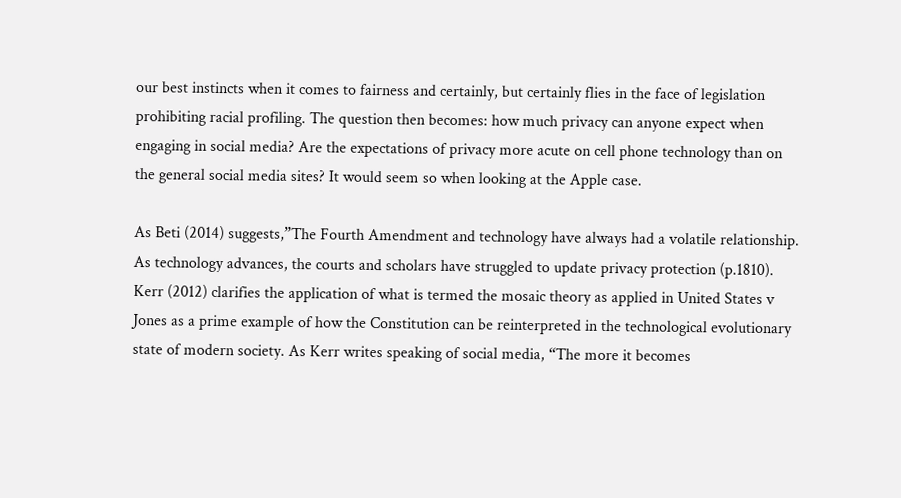our best instincts when it comes to fairness and certainly, but certainly flies in the face of legislation prohibiting racial profiling. The question then becomes: how much privacy can anyone expect when engaging in social media? Are the expectations of privacy more acute on cell phone technology than on the general social media sites? It would seem so when looking at the Apple case.

As Beti (2014) suggests,”The Fourth Amendment and technology have always had a volatile relationship. As technology advances, the courts and scholars have struggled to update privacy protection (p.1810). Kerr (2012) clarifies the application of what is termed the mosaic theory as applied in United States v Jones as a prime example of how the Constitution can be reinterpreted in the technological evolutionary state of modern society. As Kerr writes speaking of social media, “The more it becomes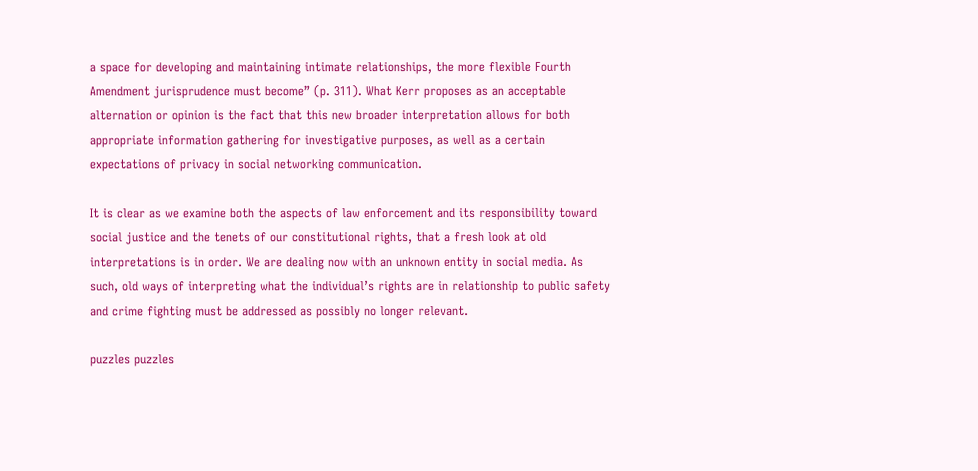a space for developing and maintaining intimate relationships, the more flexible Fourth Amendment jurisprudence must become” (p. 311). What Kerr proposes as an acceptable alternation or opinion is the fact that this new broader interpretation allows for both appropriate information gathering for investigative purposes, as well as a certain expectations of privacy in social networking communication.

It is clear as we examine both the aspects of law enforcement and its responsibility toward social justice and the tenets of our constitutional rights, that a fresh look at old interpretations is in order. We are dealing now with an unknown entity in social media. As such, old ways of interpreting what the individual’s rights are in relationship to public safety and crime fighting must be addressed as possibly no longer relevant.

puzzles puzzles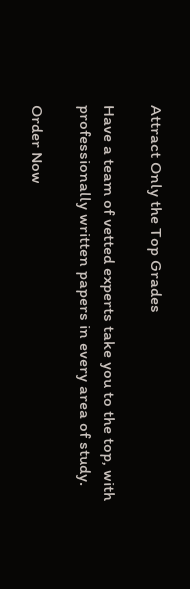Attract Only the Top Grades

Have a team of vetted experts take you to the top, with professionally written papers in every area of study.

Order Now